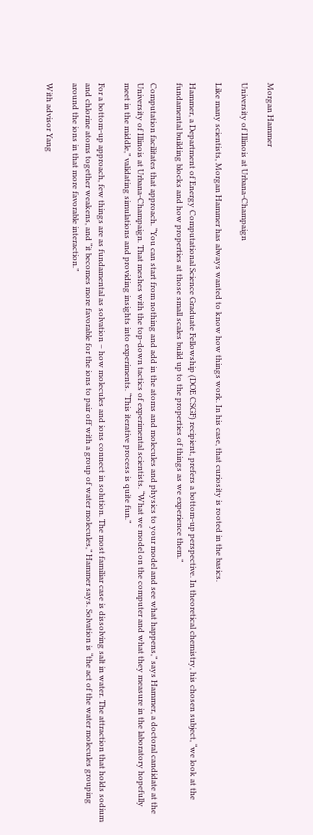Morgan Hammer

University of Illinois at Urbana-Champaign

Like many scientists, Morgan Hammer has always wanted to know how things work. In his case, that curiosity is rooted in the basics.

Hammer, a Department of Energy Computational Science Graduate Fellowship (DOE CSGF) recipient, prefers a bottom-up perspective. In theoretical chemistry, his chosen subject, “we look at the fundamental building blocks and how properties at those small scales build up to the properties of things as we experience them.”

Computation facilitates that approach. “You can start from nothing and add in the atoms and molecules and physics to your model and see what happens,” says Hammer, a doctoral candidate at the University of Illinois at Urbana-Champaign. That meshes with the top-down tactics of experimental scientists. “What we model on the computer and what they measure in the laboratory hopefully meet in the middle,” validating simulations and providing insights into experiments. “This iterative process is quite fun.”

For a bottom-up approach, few things are as fundamental as solvation – how molecules and ions connect in solution. The most familiar case is dissolving salt in water. The attraction that holds sodium and chlorine atoms together weakens, and “it becomes more favorable for the ions to pair off with a group of water molecules,” Hammer says. Solvation is “the act of the water molecules grouping around the ions in that more favorable interaction.”

With advisor Yang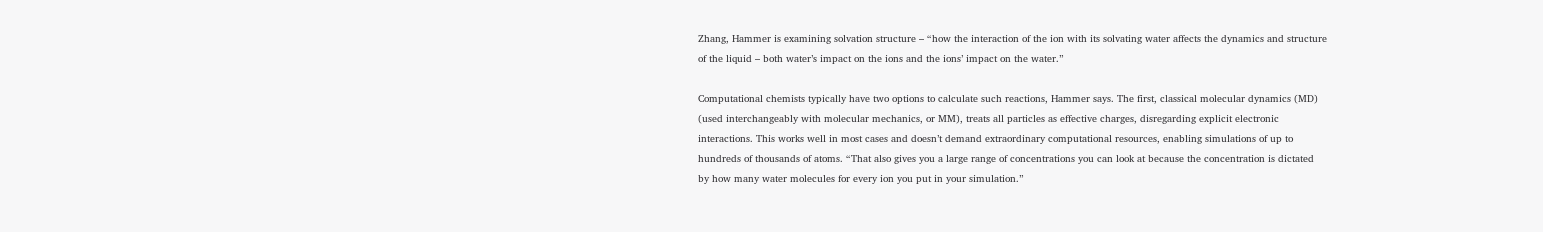Zhang, Hammer is examining solvation structure – “how the interaction of the ion with its solvating water affects the dynamics and structure of the liquid – both water’s impact on the ions and the ions’ impact on the water.”

Computational chemists typically have two options to calculate such reactions, Hammer says. The first, classical molecular dynamics (MD) (used interchangeably with molecular mechanics, or MM), treats all particles as effective charges, disregarding explicit electronic interactions. This works well in most cases and doesn’t demand extraordinary computational resources, enabling simulations of up to hundreds of thousands of atoms. “That also gives you a large range of concentrations you can look at because the concentration is dictated by how many water molecules for every ion you put in your simulation.”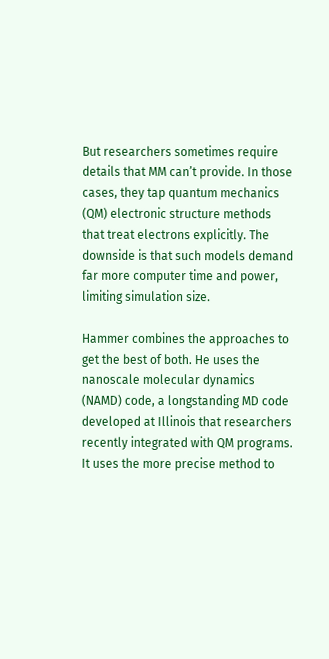But researchers sometimes require details that MM can’t provide. In those cases, they tap quantum mechanics (QM) electronic structure methods that treat electrons explicitly. The downside is that such models demand far more computer time and power, limiting simulation size.

Hammer combines the approaches to get the best of both. He uses the nanoscale molecular dynamics (NAMD) code, a longstanding MD code developed at Illinois that researchers recently integrated with QM programs. It uses the more precise method to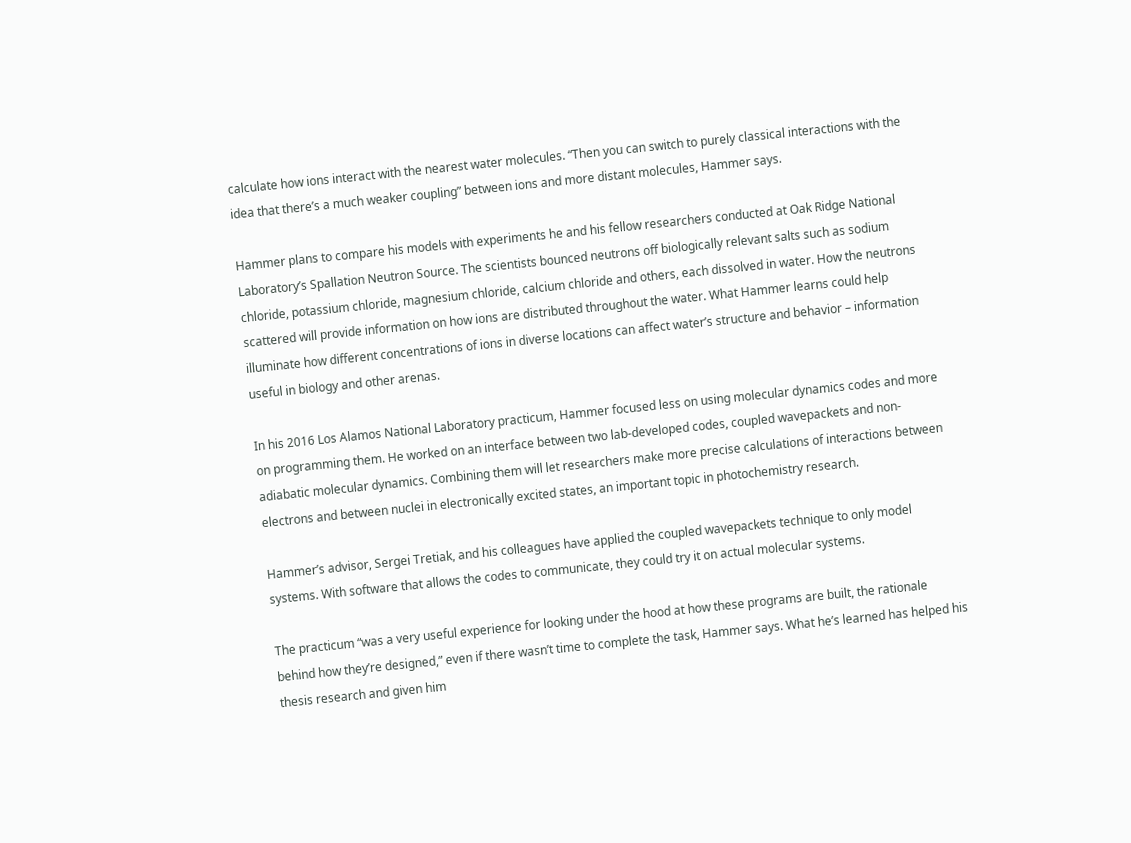calculate how ions interact with the nearest water molecules. “Then you can switch to purely classical interactions with the idea that there’s a much weaker coupling” between ions and more distant molecules, Hammer says.

Hammer plans to compare his models with experiments he and his fellow researchers conducted at Oak Ridge National Laboratory’s Spallation Neutron Source. The scientists bounced neutrons off biologically relevant salts such as sodium chloride, potassium chloride, magnesium chloride, calcium chloride and others, each dissolved in water. How the neutrons scattered will provide information on how ions are distributed throughout the water. What Hammer learns could help illuminate how different concentrations of ions in diverse locations can affect water’s structure and behavior – information useful in biology and other arenas.

In his 2016 Los Alamos National Laboratory practicum, Hammer focused less on using molecular dynamics codes and more on programming them. He worked on an interface between two lab-developed codes, coupled wavepackets and non-adiabatic molecular dynamics. Combining them will let researchers make more precise calculations of interactions between electrons and between nuclei in electronically excited states, an important topic in photochemistry research.

Hammer’s advisor, Sergei Tretiak, and his colleagues have applied the coupled wavepackets technique to only model systems. With software that allows the codes to communicate, they could try it on actual molecular systems.

The practicum “was a very useful experience for looking under the hood at how these programs are built, the rationale behind how they’re designed,” even if there wasn’t time to complete the task, Hammer says. What he’s learned has helped his thesis research and given him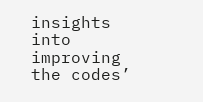insights into improving the codes’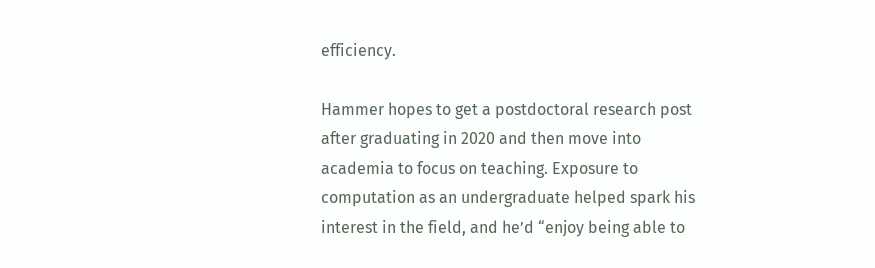efficiency.

Hammer hopes to get a postdoctoral research post after graduating in 2020 and then move into academia to focus on teaching. Exposure to computation as an undergraduate helped spark his interest in the field, and he’d “enjoy being able to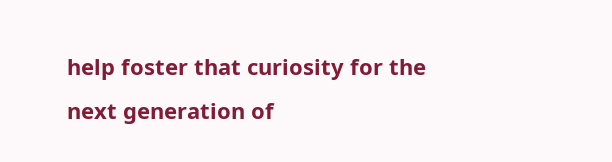help foster that curiosity for the next generation of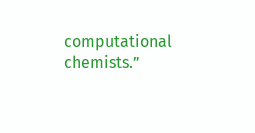computational chemists.”